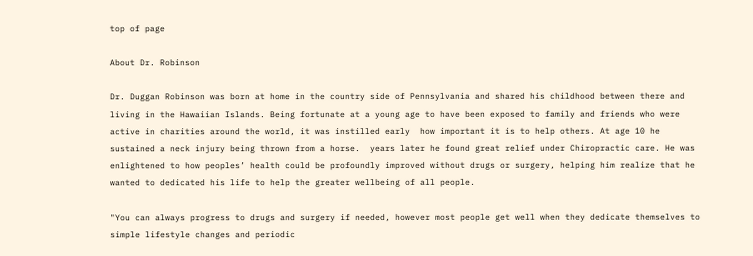top of page

About Dr. Robinson

Dr. Duggan Robinson was born at home in the country side of Pennsylvania and shared his childhood between there and living in the Hawaiian Islands. Being fortunate at a young age to have been exposed to family and friends who were active in charities around the world, it was instilled early  how important it is to help others. At age 10 he sustained a neck injury being thrown from a horse.  years later he found great relief under Chiropractic care. He was enlightened to how peoples’ health could be profoundly improved without drugs or surgery, helping him realize that he wanted to dedicated his life to help the greater wellbeing of all people.

"You can always progress to drugs and surgery if needed, however most people get well when they dedicate themselves to simple lifestyle changes and periodic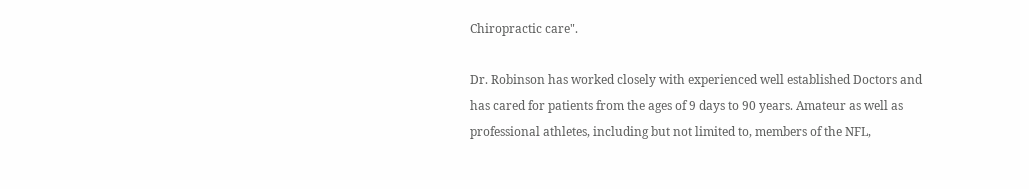Chiropractic care".

Dr. Robinson has worked closely with experienced well established Doctors and has cared for patients from the ages of 9 days to 90 years. Amateur as well as professional athletes, including but not limited to, members of the NFL,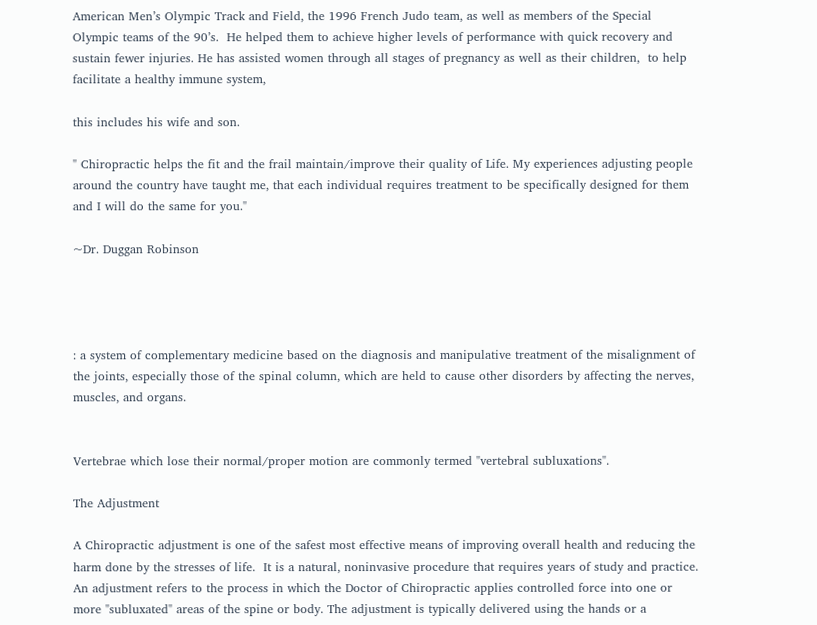American Men’s Olympic Track and Field, the 1996 French Judo team, as well as members of the Special Olympic teams of the 90’s.  He helped them to achieve higher levels of performance with quick recovery and sustain fewer injuries. He has assisted women through all stages of pregnancy as well as their children,  to help facilitate a healthy immune system,

this includes his wife and son.

" Chiropractic helps the fit and the frail maintain/improve their quality of Life. My experiences adjusting people around the country have taught me, that each individual requires treatment to be specifically designed for them and I will do the same for you."

~Dr. Duggan Robinson




: a system of complementary medicine based on the diagnosis and manipulative treatment of the misalignment of the joints, especially those of the spinal column, which are held to cause other disorders by affecting the nerves, muscles, and organs.


Vertebrae which lose their normal/proper motion are commonly termed "vertebral subluxations".

The Adjustment

A Chiropractic adjustment is one of the safest most effective means of improving overall health and reducing the harm done by the stresses of life.  It is a natural, noninvasive procedure that requires years of study and practice.  An adjustment refers to the process in which the Doctor of Chiropractic applies controlled force into one or more "subluxated" areas of the spine or body. The adjustment is typically delivered using the hands or a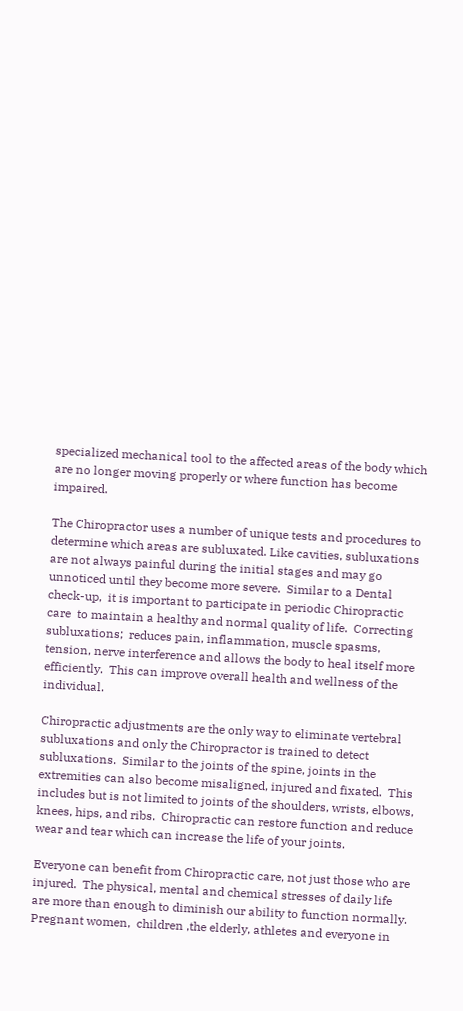specialized mechanical tool to the affected areas of the body which are no longer moving properly or where function has become impaired.

The Chiropractor uses a number of unique tests and procedures to determine which areas are subluxated. Like cavities, subluxations are not always painful during the initial stages and may go unnoticed until they become more severe.  Similar to a Dental check-up,  it is important to participate in periodic Chiropractic care  to maintain a healthy and normal quality of life.  Correcting subluxations;  reduces pain, inflammation, muscle spasms, tension, nerve interference and allows the body to heal itself more efficiently.  This can improve overall health and wellness of the individual.

Chiropractic adjustments are the only way to eliminate vertebral subluxations and only the Chiropractor is trained to detect subluxations.  Similar to the joints of the spine, joints in the extremities can also become misaligned, injured and fixated.  This includes but is not limited to joints of the shoulders, wrists, elbows, knees, hips, and ribs.  Chiropractic can restore function and reduce wear and tear which can increase the life of your joints.

Everyone can benefit from Chiropractic care, not just those who are injured.  The physical, mental and chemical stresses of daily life are more than enough to diminish our ability to function normally.  Pregnant women,  children ,the elderly, athletes and everyone in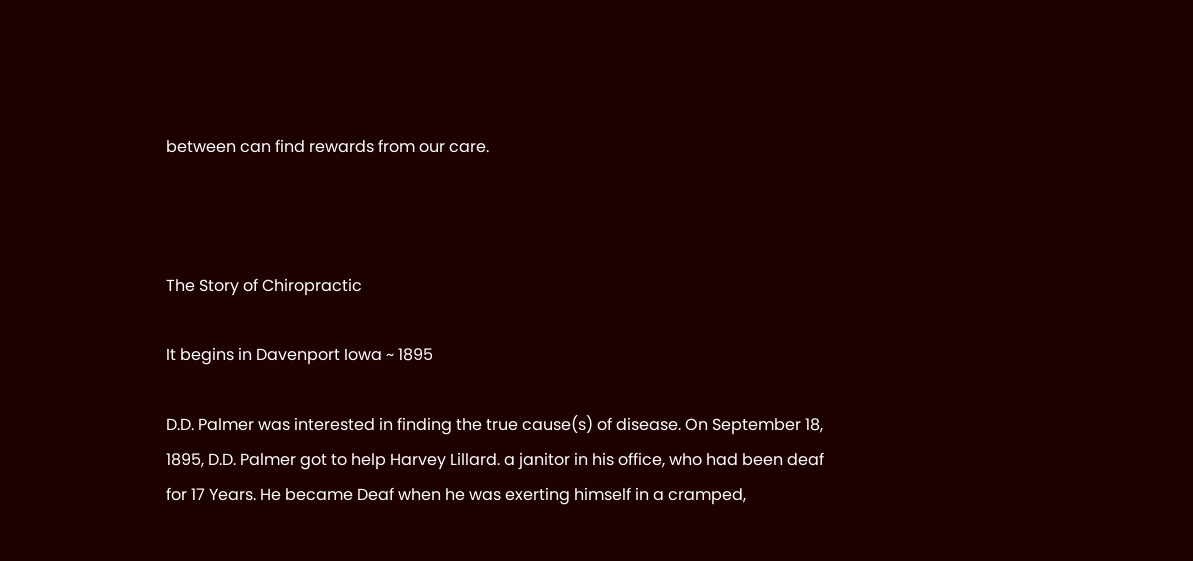between can find rewards from our care.



The Story of Chiropractic

It begins in Davenport Iowa ~ 1895

D.D. Palmer was interested in finding the true cause(s) of disease. On September 18, 1895, D.D. Palmer got to help Harvey Lillard. a janitor in his office, who had been deaf for 17 Years. He became Deaf when he was exerting himself in a cramped,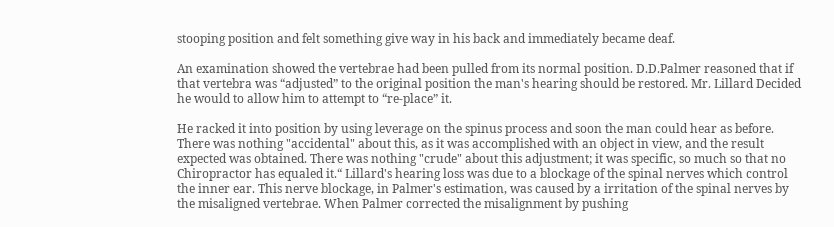stooping position and felt something give way in his back and immediately became deaf.

An examination showed the vertebrae had been pulled from its normal position. D.D.Palmer reasoned that if that vertebra was “adjusted” to the original position the man's hearing should be restored. Mr. Lillard Decided he would to allow him to attempt to “re-place” it.

He racked it into position by using leverage on the spinus process and soon the man could hear as before. There was nothing "accidental" about this, as it was accomplished with an object in view, and the result expected was obtained. There was nothing "crude" about this adjustment; it was specific, so much so that no Chiropractor has equaled it.“ Lillard's hearing loss was due to a blockage of the spinal nerves which control the inner ear. This nerve blockage, in Palmer's estimation, was caused by a irritation of the spinal nerves by the misaligned vertebrae. When Palmer corrected the misalignment by pushing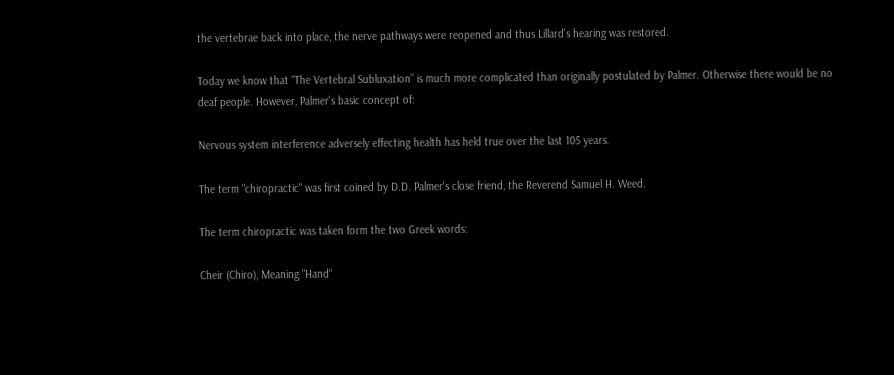the vertebrae back into place, the nerve pathways were reopened and thus Lillard's hearing was restored.

Today we know that “The Vertebral Subluxation” is much more complicated than originally postulated by Palmer. Otherwise there would be no deaf people. However, Palmer's basic concept of:

Nervous system interference adversely effecting health has held true over the last 105 years.

The term "chiropractic" was first coined by D.D. Palmer's close friend, the Reverend Samuel H. Weed.

The term chiropractic was taken form the two Greek words:

Cheir (Chiro), Meaning "Hand“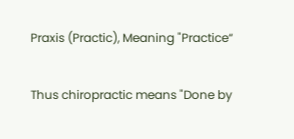Praxis (Practic), Meaning "Practice“

Thus chiropractic means "Done by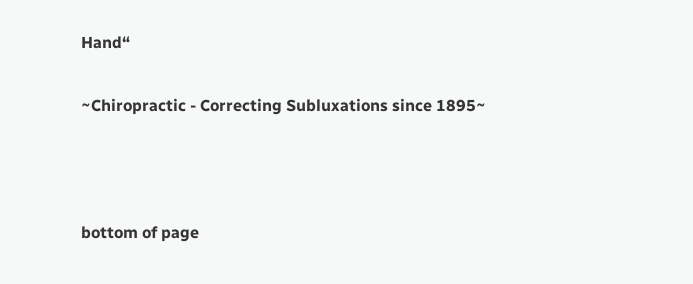Hand“

~Chiropractic - Correcting Subluxations since 1895~



bottom of page